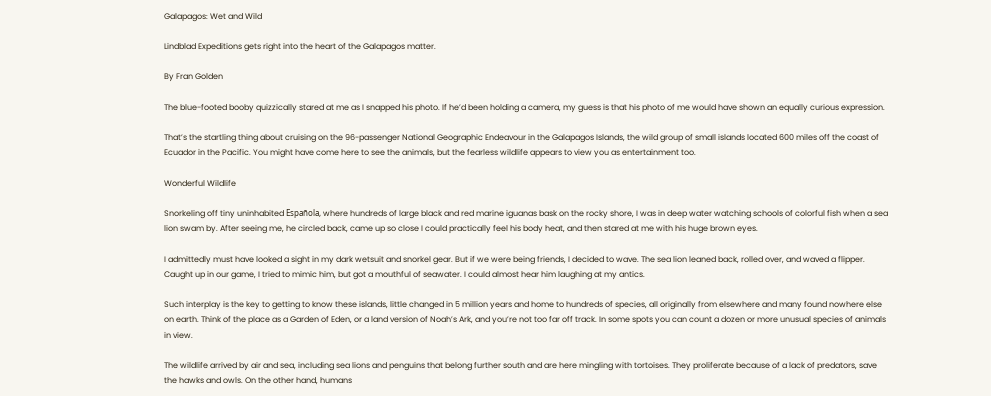Galapagos: Wet and Wild

Lindblad Expeditions gets right into the heart of the Galapagos matter.

By Fran Golden

The blue-footed booby quizzically stared at me as I snapped his photo. If he’d been holding a camera, my guess is that his photo of me would have shown an equally curious expression.

That’s the startling thing about cruising on the 96-passenger National Geographic Endeavour in the Galapagos Islands, the wild group of small islands located 600 miles off the coast of Ecuador in the Pacific. You might have come here to see the animals, but the fearless wildlife appears to view you as entertainment too.

Wonderful Wildlife

Snorkeling off tiny uninhabited Española, where hundreds of large black and red marine iguanas bask on the rocky shore, I was in deep water watching schools of colorful fish when a sea lion swam by. After seeing me, he circled back, came up so close I could practically feel his body heat, and then stared at me with his huge brown eyes.

I admittedly must have looked a sight in my dark wetsuit and snorkel gear. But if we were being friends, I decided to wave. The sea lion leaned back, rolled over, and waved a flipper. Caught up in our game, I tried to mimic him, but got a mouthful of seawater. I could almost hear him laughing at my antics.

Such interplay is the key to getting to know these islands, little changed in 5 million years and home to hundreds of species, all originally from elsewhere and many found nowhere else on earth. Think of the place as a Garden of Eden, or a land version of Noah’s Ark, and you’re not too far off track. In some spots you can count a dozen or more unusual species of animals in view.

The wildlife arrived by air and sea, including sea lions and penguins that belong further south and are here mingling with tortoises. They proliferate because of a lack of predators, save the hawks and owls. On the other hand, humans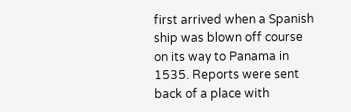first arrived when a Spanish ship was blown off course on its way to Panama in 1535. Reports were sent back of a place with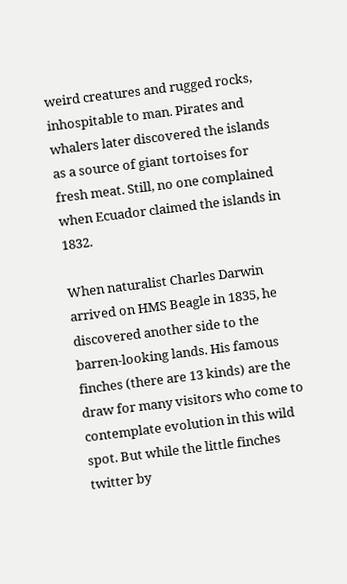weird creatures and rugged rocks, inhospitable to man. Pirates and whalers later discovered the islands as a source of giant tortoises for fresh meat. Still, no one complained when Ecuador claimed the islands in 1832.

When naturalist Charles Darwin arrived on HMS Beagle in 1835, he discovered another side to the barren-looking lands. His famous finches (there are 13 kinds) are the draw for many visitors who come to contemplate evolution in this wild spot. But while the little finches twitter by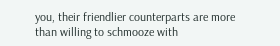you, their friendlier counterparts are more than willing to schmooze with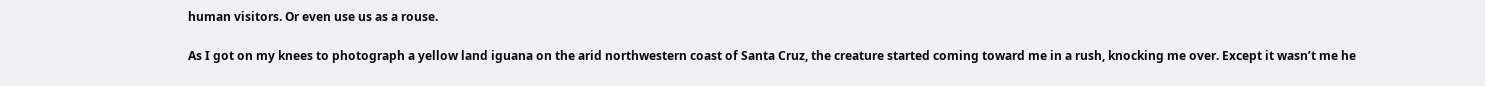human visitors. Or even use us as a rouse.

As I got on my knees to photograph a yellow land iguana on the arid northwestern coast of Santa Cruz, the creature started coming toward me in a rush, knocking me over. Except it wasn’t me he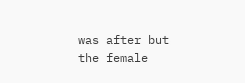was after but the female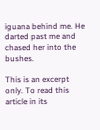iguana behind me. He darted past me and chased her into the bushes.

This is an excerpt only. To read this article in its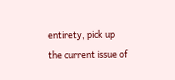entirety, pick up the current issue of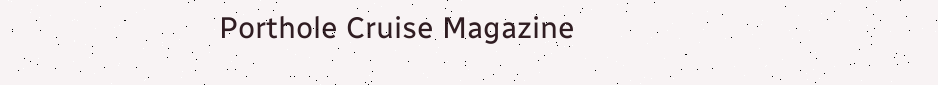Porthole Cruise Magazine